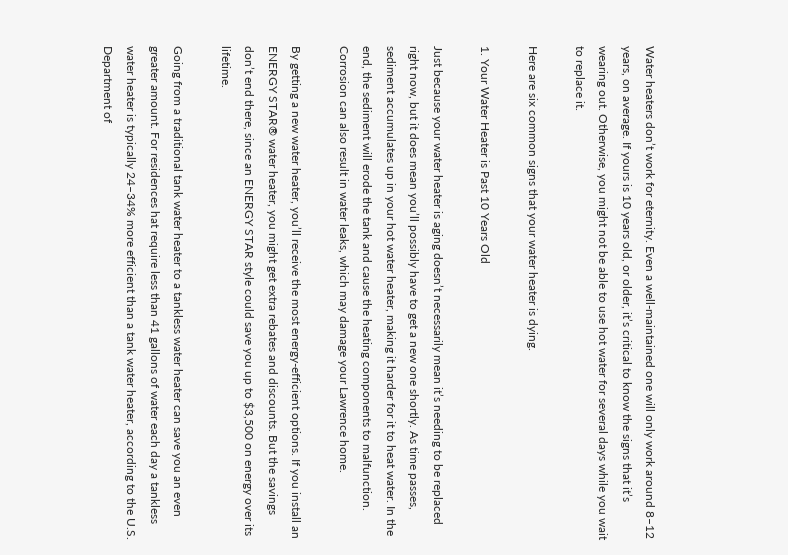Water heaters don’t work for eternity. Even a well-maintained one will only work around 8–12 years, on average. If yours is 10 years old, or older, it’s critical to know the signs that it’s wearing out. Otherwise, you might not be able to use hot water for several days while you wait to replace it.

Here are six common signs that your water heater is dying.

1. Your Water Heater is Past 10 Years Old

Just because your water heater is aging doesn’t necessarily mean it’s needing to be replaced right now, but it does mean you’ll possibly have to get a new one shortly. As time passes, sediment accumulates up in your hot water heater, making it harder for it to heat water. In the end, the sediment will erode the tank and cause the heating components to malfunction. Corrosion can also result in water leaks, which may damage your Lawrence home.

By getting a new water heater, you’ll receive the most energy-efficient options. If you install an ENERGY STAR® water heater, you might get extra rebates and discounts. But the savings don’t end there, since an ENERGY STAR style could save you up to $3,500 on energy over its lifetime.

Going from a traditional tank water heater to a tankless water heater can save you an even greater amount. For residences hat require less than 41 gallons of water each day a tankless water heater is typically 24–34% more efficient than a tank water heater, according to the U.S. Department of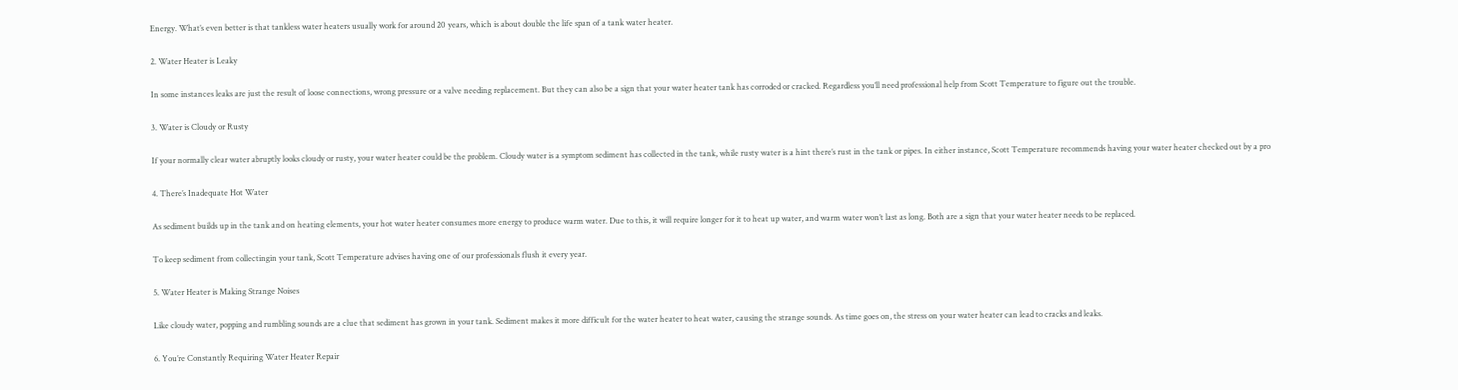Energy. What’s even better is that tankless water heaters usually work for around 20 years, which is about double the life span of a tank water heater.

2. Water Heater is Leaky

In some instances leaks are just the result of loose connections, wrong pressure or a valve needing replacement. But they can also be a sign that your water heater tank has corroded or cracked. Regardless you’ll need professional help from Scott Temperature to figure out the trouble.

3. Water is Cloudy or Rusty

If your normally clear water abruptly looks cloudy or rusty, your water heater could be the problem. Cloudy water is a symptom sediment has collected in the tank, while rusty water is a hint there’s rust in the tank or pipes. In either instance, Scott Temperature recommends having your water heater checked out by a pro

4. There’s Inadequate Hot Water

As sediment builds up in the tank and on heating elements, your hot water heater consumes more energy to produce warm water. Due to this, it will require longer for it to heat up water, and warm water won’t last as long. Both are a sign that your water heater needs to be replaced.

To keep sediment from collectingin your tank, Scott Temperature advises having one of our professionals flush it every year.

5. Water Heater is Making Strange Noises

Like cloudy water, popping and rumbling sounds are a clue that sediment has grown in your tank. Sediment makes it more difficult for the water heater to heat water, causing the strange sounds. As time goes on, the stress on your water heater can lead to cracks and leaks.

6. You’re Constantly Requiring Water Heater Repair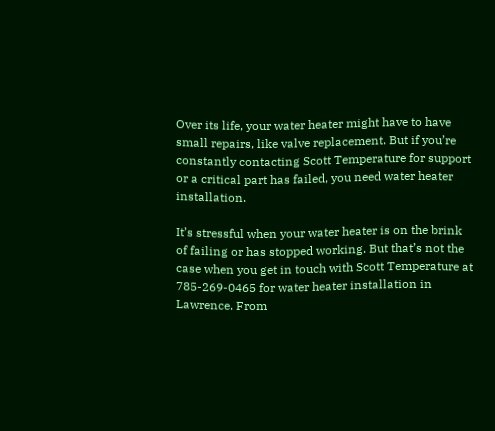Over its life, your water heater might have to have small repairs, like valve replacement. But if you’re constantly contacting Scott Temperature for support or a critical part has failed, you need water heater installation.

It’s stressful when your water heater is on the brink of failing or has stopped working. But that’s not the case when you get in touch with Scott Temperature at 785-269-0465 for water heater installation in Lawrence. From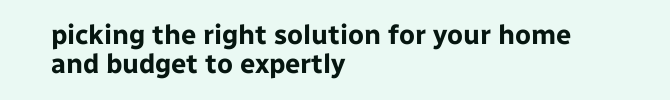picking the right solution for your home and budget to expertly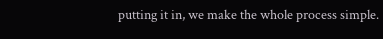putting it in, we make the whole process simple.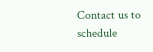Contact us to schedule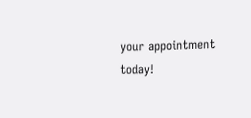your appointment today!